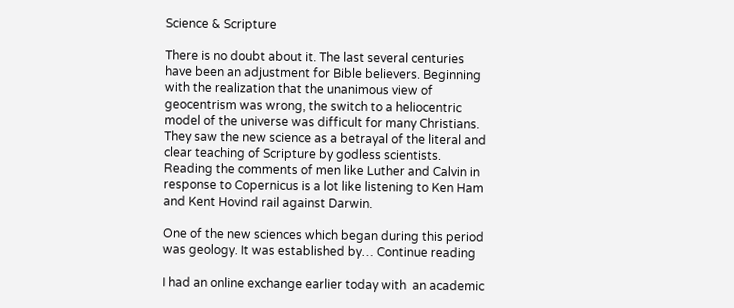Science & Scripture

There is no doubt about it. The last several centuries have been an adjustment for Bible believers. Beginning with the realization that the unanimous view of geocentrism was wrong, the switch to a heliocentric model of the universe was difficult for many Christians. They saw the new science as a betrayal of the literal and clear teaching of Scripture by godless scientists. Reading the comments of men like Luther and Calvin in response to Copernicus is a lot like listening to Ken Ham and Kent Hovind rail against Darwin.

One of the new sciences which began during this period was geology. It was established by… Continue reading

I had an online exchange earlier today with  an academic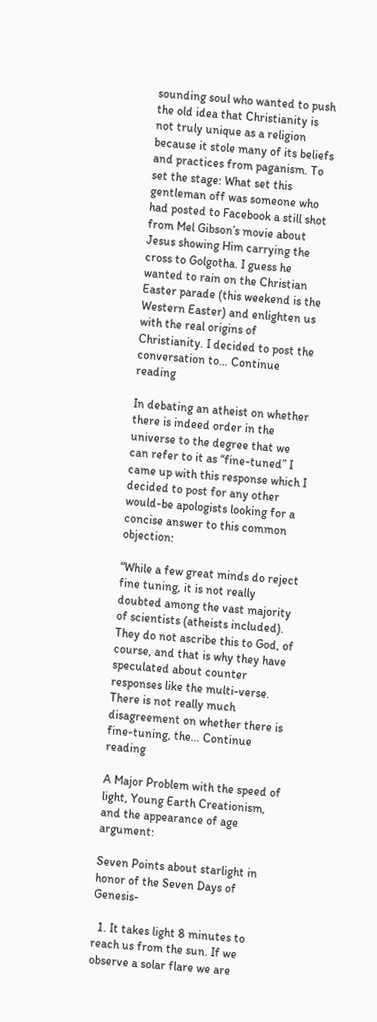sounding soul who wanted to push the old idea that Christianity is not truly unique as a religion because it stole many of its beliefs and practices from paganism. To set the stage: What set this gentleman off was someone who had posted to Facebook a still shot from Mel Gibson’s movie about Jesus showing Him carrying the cross to Golgotha. I guess he wanted to rain on the Christian Easter parade (this weekend is the Western Easter) and enlighten us with the real origins of Christianity. I decided to post the conversation to… Continue reading

In debating an atheist on whether there is indeed order in the universe to the degree that we can refer to it as “fine-tuned” I came up with this response which I decided to post for any other would-be apologists looking for a concise answer to this common objection:

“While a few great minds do reject fine tuning, it is not really doubted among the vast majority of scientists (atheists included). They do not ascribe this to God, of course, and that is why they have speculated about counter responses like the multi-verse. There is not really much disagreement on whether there is fine-tuning, the… Continue reading

A Major Problem with the speed of light, Young Earth Creationism, and the appearance of age argument:

Seven Points about starlight in honor of the Seven Days of Genesis-

  1. It takes light 8 minutes to reach us from the sun. If we observe a solar flare we are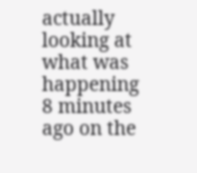actually looking at what was happening 8 minutes ago on the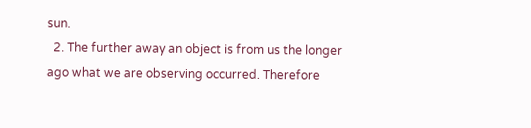sun.
  2. The further away an object is from us the longer ago what we are observing occurred. Therefore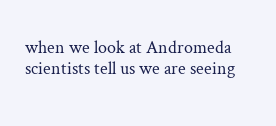when we look at Andromeda scientists tell us we are seeing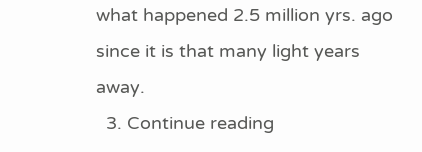what happened 2.5 million yrs. ago since it is that many light years away.
  3. Continue reading